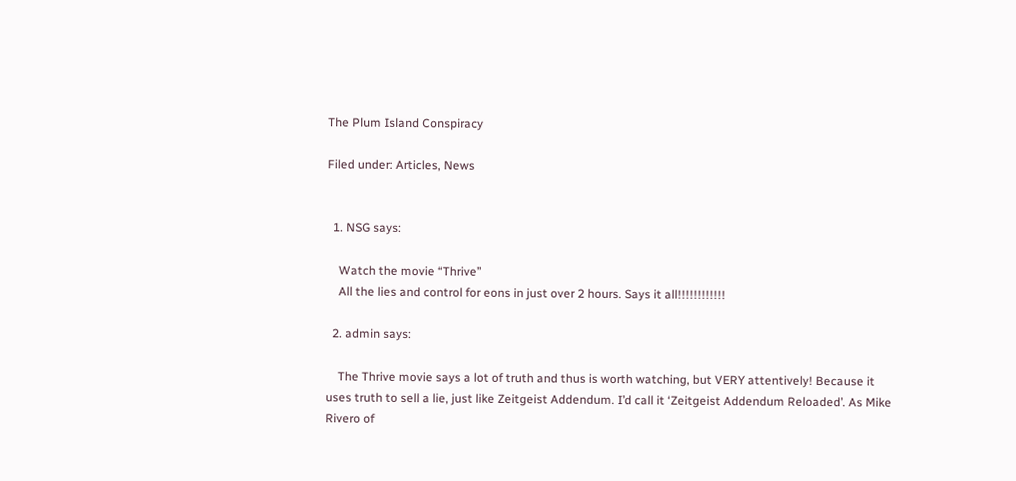The Plum Island Conspiracy

Filed under: Articles, News


  1. NSG says:

    Watch the movie “Thrive”
    All the lies and control for eons in just over 2 hours. Says it all!!!!!!!!!!!!

  2. admin says:

    The Thrive movie says a lot of truth and thus is worth watching, but VERY attentively! Because it uses truth to sell a lie, just like Zeitgeist Addendum. I’d call it ‘Zeitgeist Addendum Reloaded’. As Mike Rivero of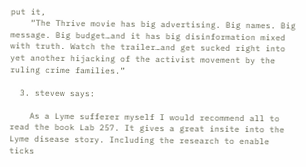put it,
    “The Thrive movie has big advertising. Big names. Big message. Big budget…and it has big disinformation mixed with truth. Watch the trailer…and get sucked right into yet another hijacking of the activist movement by the ruling crime families.”

  3. stevew says:

    As a Lyme sufferer myself I would recommend all to read the book Lab 257. It gives a great insite into the Lyme disease story. Including the research to enable ticks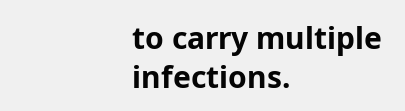to carry multiple infections.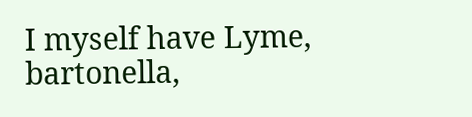I myself have Lyme, bartonella,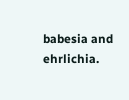babesia and ehrlichia.